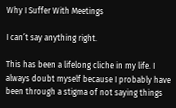Why I Suffer With Meetings

I can’t say anything right.

This has been a lifelong cliche in my life. I always doubt myself because I probably have been through a stigma of not saying things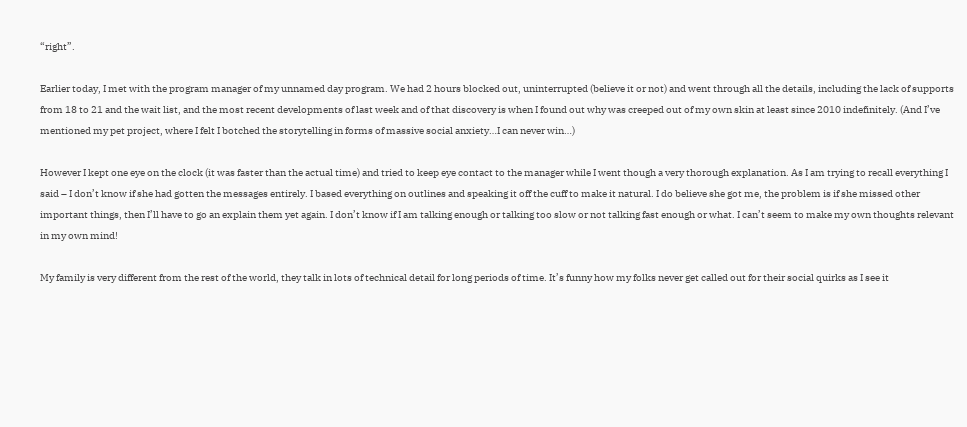“right”.

Earlier today, I met with the program manager of my unnamed day program. We had 2 hours blocked out, uninterrupted (believe it or not) and went through all the details, including the lack of supports from 18 to 21 and the wait list, and the most recent developments of last week and of that discovery is when I found out why was creeped out of my own skin at least since 2010 indefinitely. (And I’ve mentioned my pet project, where I felt I botched the storytelling in forms of massive social anxiety…I can never win…)

However I kept one eye on the clock (it was faster than the actual time) and tried to keep eye contact to the manager while I went though a very thorough explanation. As I am trying to recall everything I said – I don’t know if she had gotten the messages entirely. I based everything on outlines and speaking it off the cuff to make it natural. I do believe she got me, the problem is if she missed other important things, then I’ll have to go an explain them yet again. I don’t know if I am talking enough or talking too slow or not talking fast enough or what. I can’t seem to make my own thoughts relevant in my own mind!

My family is very different from the rest of the world, they talk in lots of technical detail for long periods of time. It’s funny how my folks never get called out for their social quirks as I see it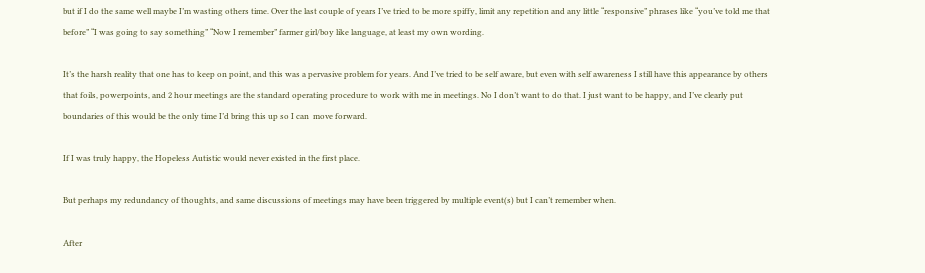but if I do the same well maybe I’m wasting others time. Over the last couple of years I’ve tried to be more spiffy, limit any repetition and any little “responsive” phrases like “you’ve told me that before” “I was going to say something” “Now I remember” farmer girl/boy like language, at least my own wording.

It’s the harsh reality that one has to keep on point, and this was a pervasive problem for years. And I’ve tried to be self aware, but even with self awareness I still have this appearance by others that foils, powerpoints, and 2 hour meetings are the standard operating procedure to work with me in meetings. No I don’t want to do that. I just want to be happy, and I’ve clearly put boundaries of this would be the only time I’d bring this up so I can  move forward.

If I was truly happy, the Hopeless Autistic would never existed in the first place.

But perhaps my redundancy of thoughts, and same discussions of meetings may have been triggered by multiple event(s) but I can’t remember when.

After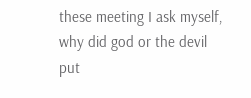these meeting I ask myself, why did god or the devil put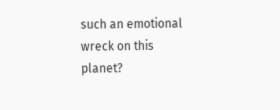such an emotional wreck on this planet?